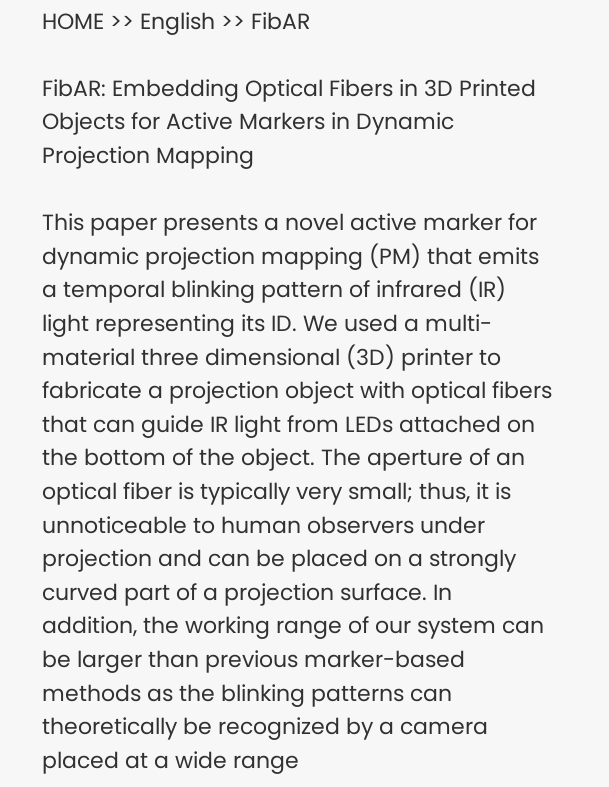HOME >> English >> FibAR

FibAR: Embedding Optical Fibers in 3D Printed Objects for Active Markers in Dynamic Projection Mapping

This paper presents a novel active marker for dynamic projection mapping (PM) that emits a temporal blinking pattern of infrared (IR) light representing its ID. We used a multi-material three dimensional (3D) printer to fabricate a projection object with optical fibers that can guide IR light from LEDs attached on the bottom of the object. The aperture of an optical fiber is typically very small; thus, it is unnoticeable to human observers under projection and can be placed on a strongly curved part of a projection surface. In addition, the working range of our system can be larger than previous marker-based methods as the blinking patterns can theoretically be recognized by a camera placed at a wide range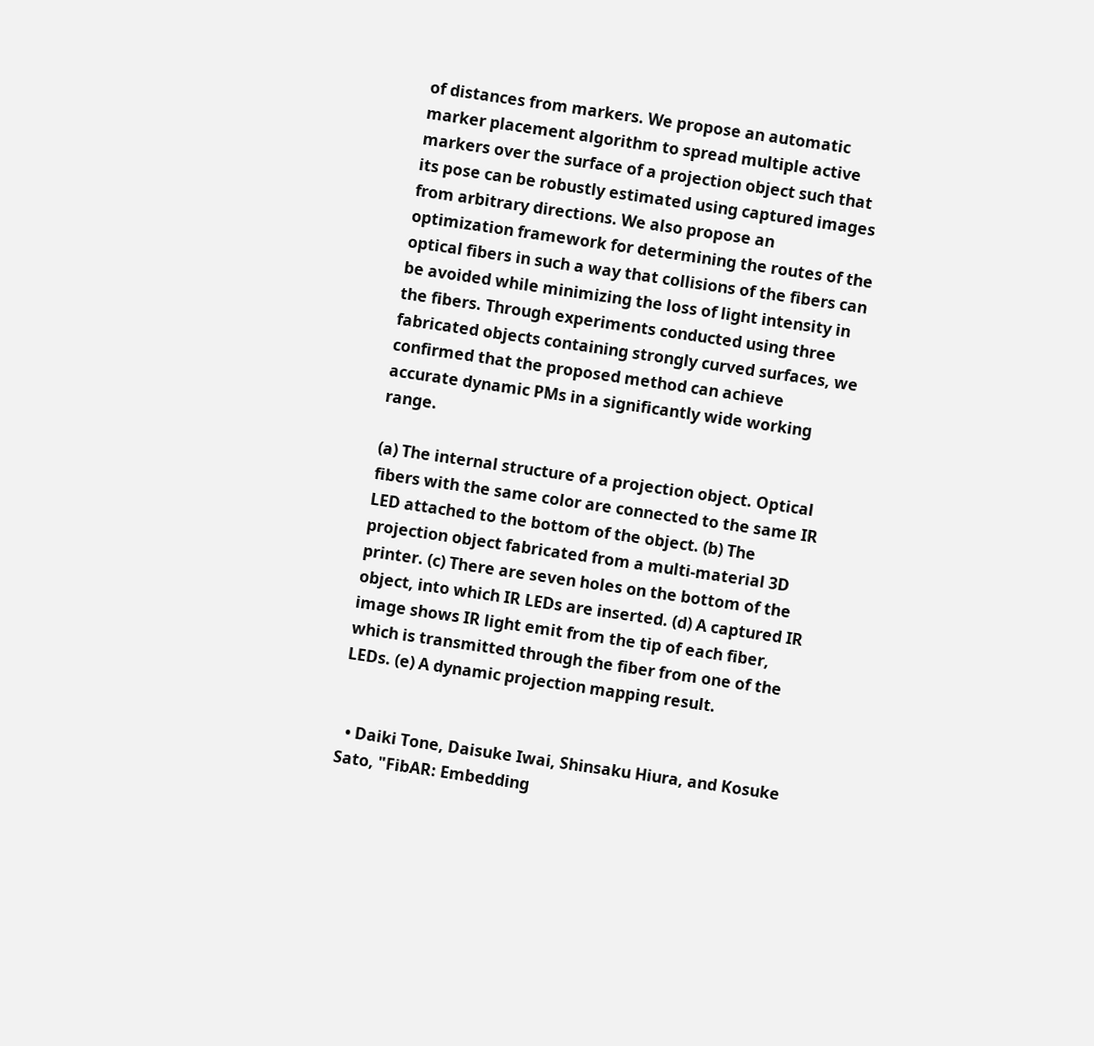of distances from markers. We propose an automatic marker placement algorithm to spread multiple active markers over the surface of a projection object such that its pose can be robustly estimated using captured images from arbitrary directions. We also propose an optimization framework for determining the routes of the optical fibers in such a way that collisions of the fibers can be avoided while minimizing the loss of light intensity in the fibers. Through experiments conducted using three fabricated objects containing strongly curved surfaces, we confirmed that the proposed method can achieve accurate dynamic PMs in a significantly wide working range.

(a) The internal structure of a projection object. Optical fibers with the same color are connected to the same IR LED attached to the bottom of the object. (b) The projection object fabricated from a multi-material 3D printer. (c) There are seven holes on the bottom of the object, into which IR LEDs are inserted. (d) A captured IR image shows IR light emit from the tip of each fiber, which is transmitted through the fiber from one of the LEDs. (e) A dynamic projection mapping result.


  • Daiki Tone, Daisuke Iwai, Shinsaku Hiura, and Kosuke Sato, "FibAR: Embedding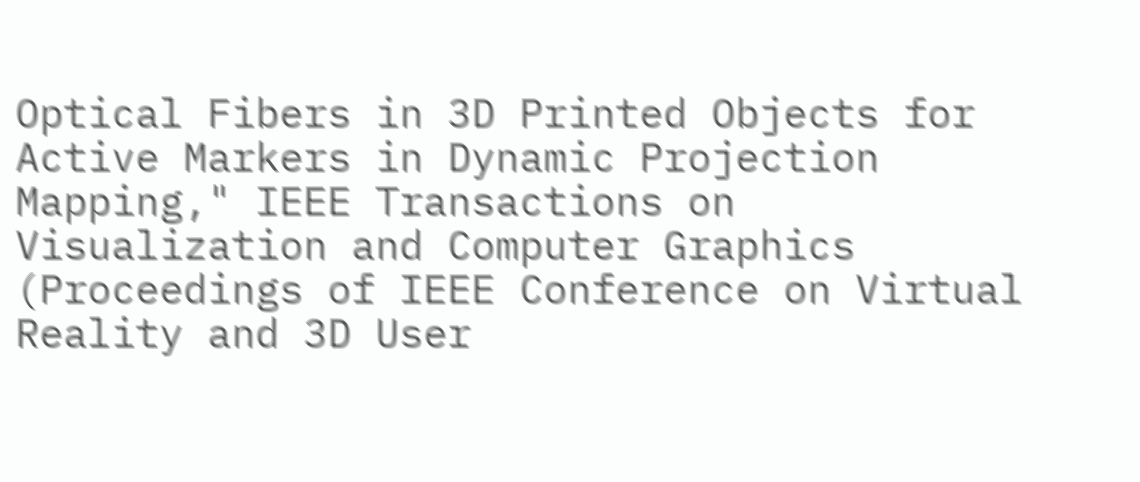Optical Fibers in 3D Printed Objects for Active Markers in Dynamic Projection Mapping," IEEE Transactions on Visualization and Computer Graphics (Proceedings of IEEE Conference on Virtual Reality and 3D User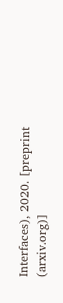Interfaces), 2020. [preprint (arxiv.org)]